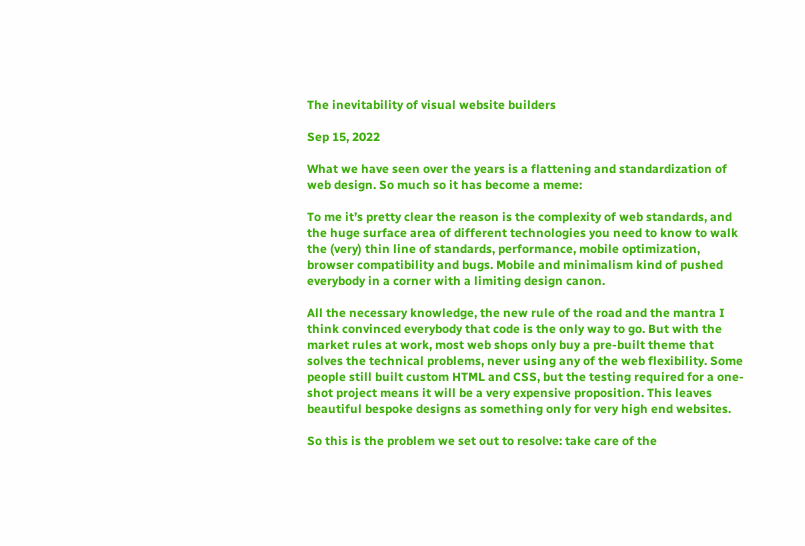The inevitability of visual website builders

Sep 15, 2022

What we have seen over the years is a flattening and standardization of web design. So much so it has become a meme:

To me it’s pretty clear the reason is the complexity of web standards, and the huge surface area of different technologies you need to know to walk the (very) thin line of standards, performance, mobile optimization, browser compatibility and bugs. Mobile and minimalism kind of pushed everybody in a corner with a limiting design canon.

All the necessary knowledge, the new rule of the road and the mantra I think convinced everybody that code is the only way to go. But with the market rules at work, most web shops only buy a pre-built theme that solves the technical problems, never using any of the web flexibility. Some people still built custom HTML and CSS, but the testing required for a one-shot project means it will be a very expensive proposition. This leaves beautiful bespoke designs as something only for very high end websites.

So this is the problem we set out to resolve: take care of the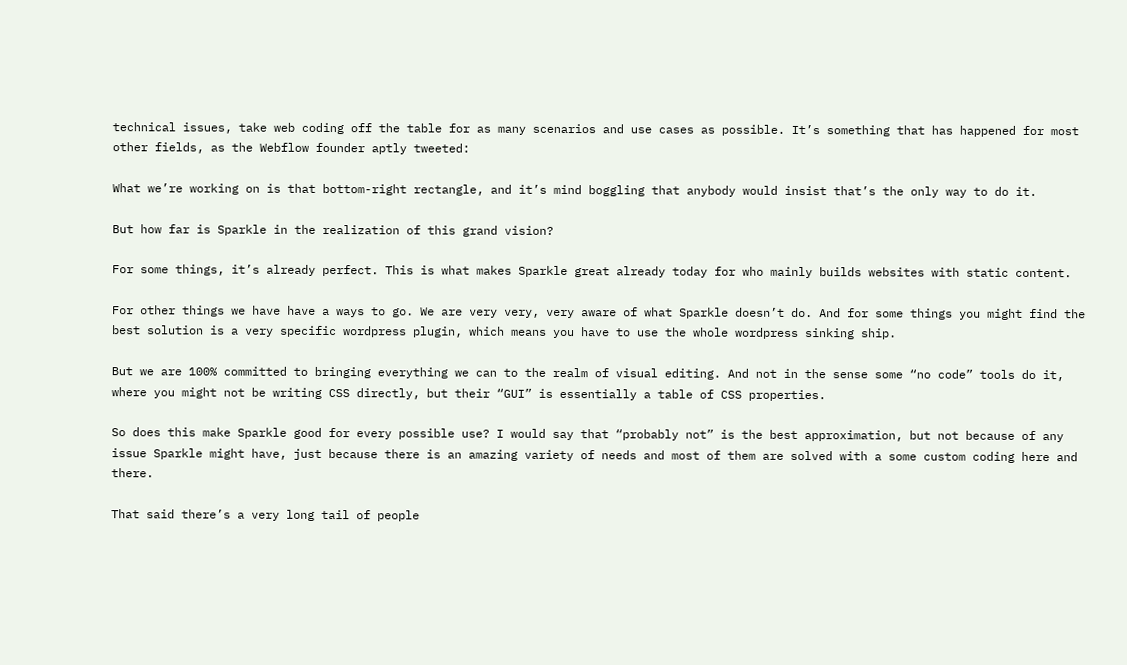technical issues, take web coding off the table for as many scenarios and use cases as possible. It’s something that has happened for most other fields, as the Webflow founder aptly tweeted:

What we’re working on is that bottom-right rectangle, and it’s mind boggling that anybody would insist that’s the only way to do it.

But how far is Sparkle in the realization of this grand vision?

For some things, it’s already perfect. This is what makes Sparkle great already today for who mainly builds websites with static content.

For other things we have have a ways to go. We are very very, very aware of what Sparkle doesn’t do. And for some things you might find the best solution is a very specific wordpress plugin, which means you have to use the whole wordpress sinking ship.

But we are 100% committed to bringing everything we can to the realm of visual editing. And not in the sense some “no code” tools do it, where you might not be writing CSS directly, but their “GUI” is essentially a table of CSS properties.

So does this make Sparkle good for every possible use? I would say that “probably not” is the best approximation, but not because of any issue Sparkle might have, just because there is an amazing variety of needs and most of them are solved with a some custom coding here and there.

That said there’s a very long tail of people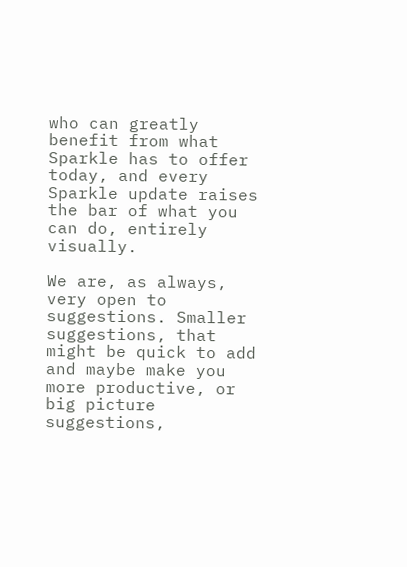who can greatly benefit from what Sparkle has to offer today, and every Sparkle update raises the bar of what you can do, entirely visually.

We are, as always, very open to suggestions. Smaller suggestions, that might be quick to add and maybe make you more productive, or big picture suggestions,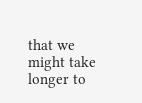that we might take longer to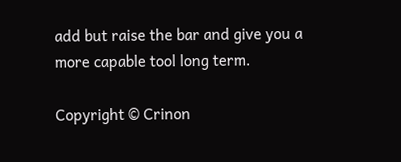add but raise the bar and give you a more capable tool long term.

Copyright © Crinon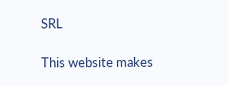SRL

This website makes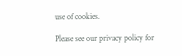use of cookies.

Please see our privacy policy for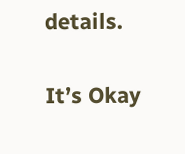details.

It’s Okay